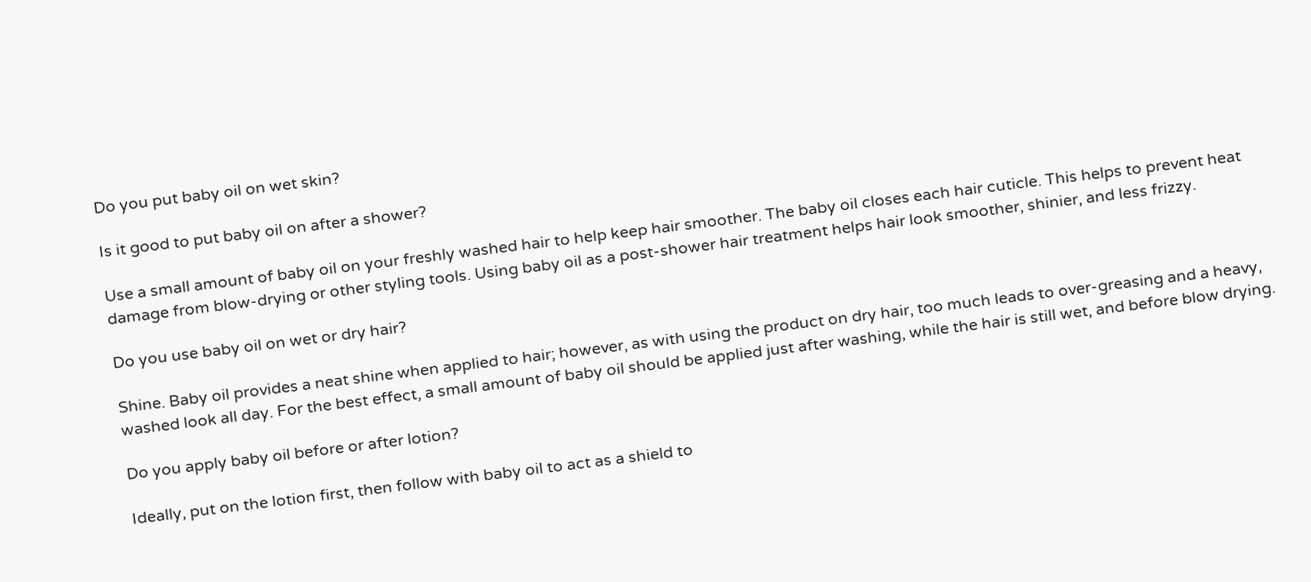Do you put baby oil on wet skin?

Is it good to put baby oil on after a shower?

Use a small amount of baby oil on your freshly washed hair to help keep hair smoother. The baby oil closes each hair cuticle. This helps to prevent heat damage from blow-drying or other styling tools. Using baby oil as a post-shower hair treatment helps hair look smoother, shinier, and less frizzy.

Do you use baby oil on wet or dry hair?

Shine. Baby oil provides a neat shine when applied to hair; however, as with using the product on dry hair, too much leads to over-greasing and a heavy, washed look all day. For the best effect, a small amount of baby oil should be applied just after washing, while the hair is still wet, and before blow drying.

Do you apply baby oil before or after lotion?

Ideally, put on the lotion first, then follow with baby oil to act as a shield to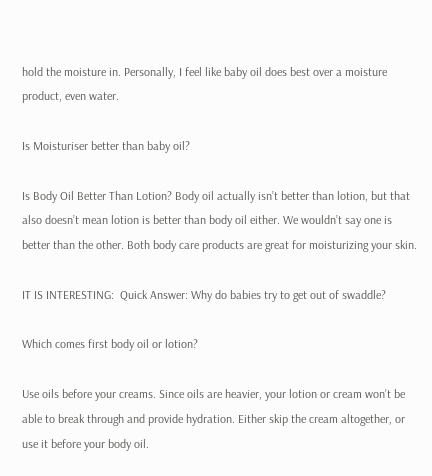hold the moisture in. Personally, I feel like baby oil does best over a moisture product, even water.

Is Moisturiser better than baby oil?

Is Body Oil Better Than Lotion? Body oil actually isn’t better than lotion, but that also doesn’t mean lotion is better than body oil either. We wouldn’t say one is better than the other. Both body care products are great for moisturizing your skin.

IT IS INTERESTING:  Quick Answer: Why do babies try to get out of swaddle?

Which comes first body oil or lotion?

Use oils before your creams. Since oils are heavier, your lotion or cream won’t be able to break through and provide hydration. Either skip the cream altogether, or use it before your body oil.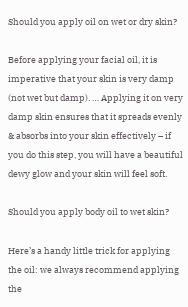Should you apply oil on wet or dry skin?

Before applying your facial oil, it is imperative that your skin is very damp (not wet but damp). … Applying it on very damp skin ensures that it spreads evenly & absorbs into your skin effectively – if you do this step, you will have a beautiful dewy glow and your skin will feel soft.

Should you apply body oil to wet skin?

Here’s a handy little trick for applying the oil: we always recommend applying the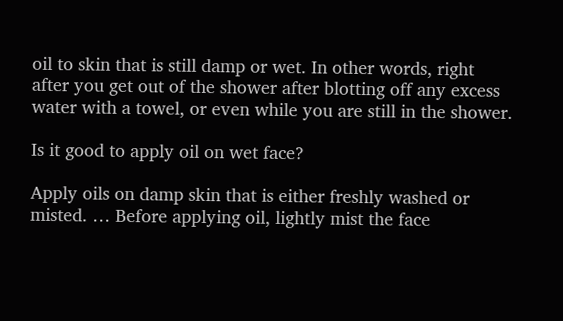oil to skin that is still damp or wet. In other words, right after you get out of the shower after blotting off any excess water with a towel, or even while you are still in the shower.

Is it good to apply oil on wet face?

Apply oils on damp skin that is either freshly washed or misted. … Before applying oil, lightly mist the face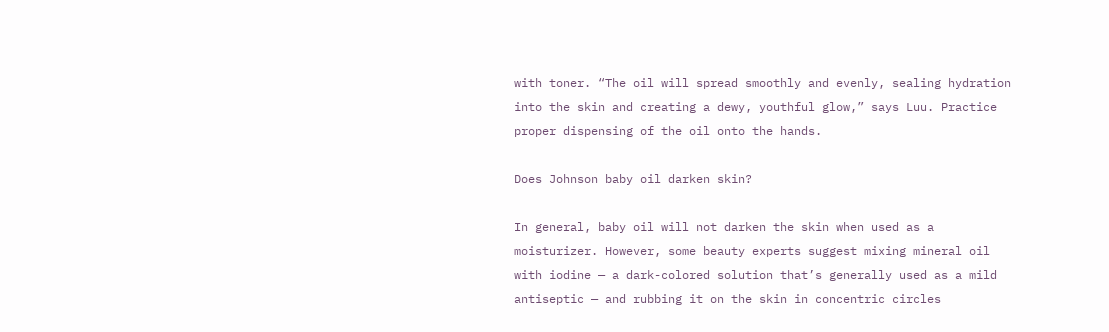with toner. “The oil will spread smoothly and evenly, sealing hydration into the skin and creating a dewy, youthful glow,” says Luu. Practice proper dispensing of the oil onto the hands.

Does Johnson baby oil darken skin?

In general, baby oil will not darken the skin when used as a moisturizer. However, some beauty experts suggest mixing mineral oil with iodine — a dark-colored solution that’s generally used as a mild antiseptic — and rubbing it on the skin in concentric circles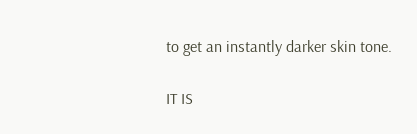to get an instantly darker skin tone.

IT IS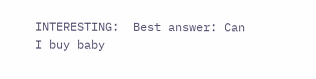INTERESTING:  Best answer: Can I buy baby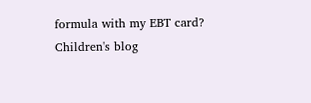formula with my EBT card?
Children's blog